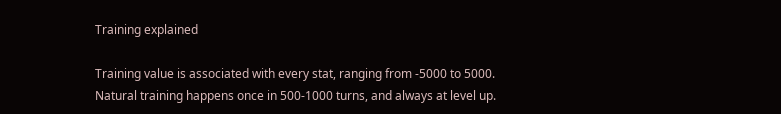Training explained

Training value is associated with every stat, ranging from -5000 to 5000. Natural training happens once in 500-1000 turns, and always at level up.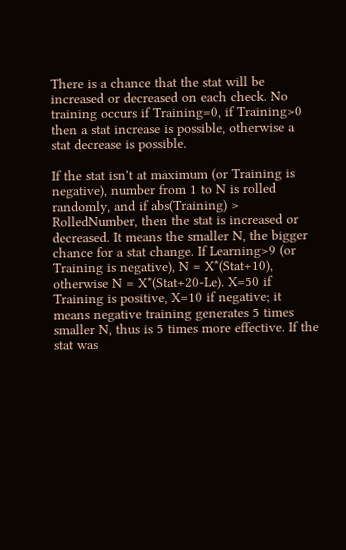There is a chance that the stat will be increased or decreased on each check. No training occurs if Training=0, if Training>0 then a stat increase is possible, otherwise a stat decrease is possible.

If the stat isn't at maximum (or Training is negative), number from 1 to N is rolled randomly, and if abs(Training) > RolledNumber, then the stat is increased or decreased. It means the smaller N, the bigger chance for a stat change. If Learning>9 (or Training is negative), N = X*(Stat+10), otherwise N = X*(Stat+20-Le). X=50 if Training is positive, X=10 if negative; it means negative training generates 5 times smaller N, thus is 5 times more effective. If the stat was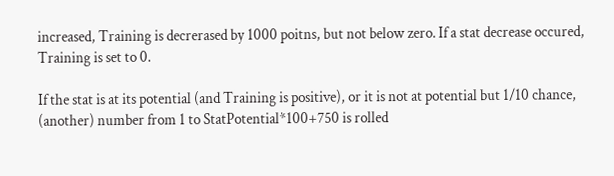increased, Training is decrerased by 1000 poitns, but not below zero. If a stat decrease occured, Training is set to 0.

If the stat is at its potential (and Training is positive), or it is not at potential but 1/10 chance, (another) number from 1 to StatPotential*100+750 is rolled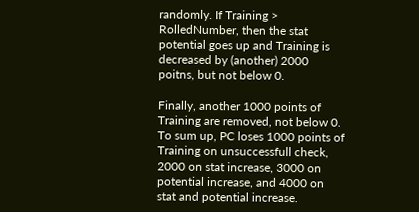randomly. If Training > RolledNumber, then the stat potential goes up and Training is decreased by (another) 2000 poitns, but not below 0.

Finally, another 1000 points of Training are removed, not below 0. To sum up, PC loses 1000 points of Training on unsuccessfull check, 2000 on stat increase, 3000 on potential increase, and 4000 on stat and potential increase.